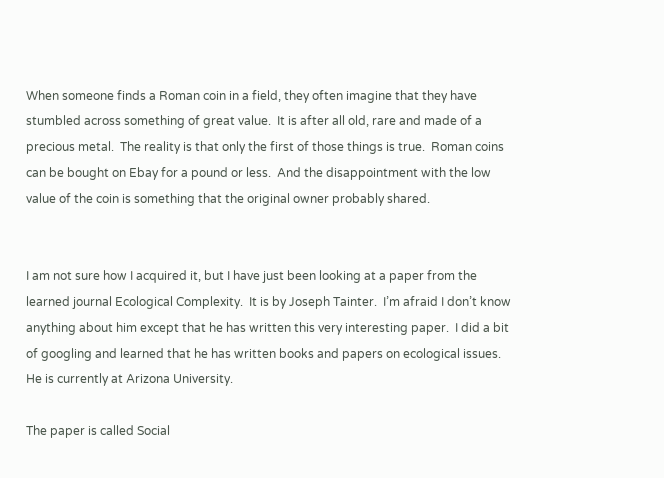When someone finds a Roman coin in a field, they often imagine that they have stumbled across something of great value.  It is after all old, rare and made of a precious metal.  The reality is that only the first of those things is true.  Roman coins can be bought on Ebay for a pound or less.  And the disappointment with the low value of the coin is something that the original owner probably shared.


I am not sure how I acquired it, but I have just been looking at a paper from the learned journal Ecological Complexity.  It is by Joseph Tainter.  I’m afraid I don’t know anything about him except that he has written this very interesting paper.  I did a bit of googling and learned that he has written books and papers on ecological issues.  He is currently at Arizona University.

The paper is called Social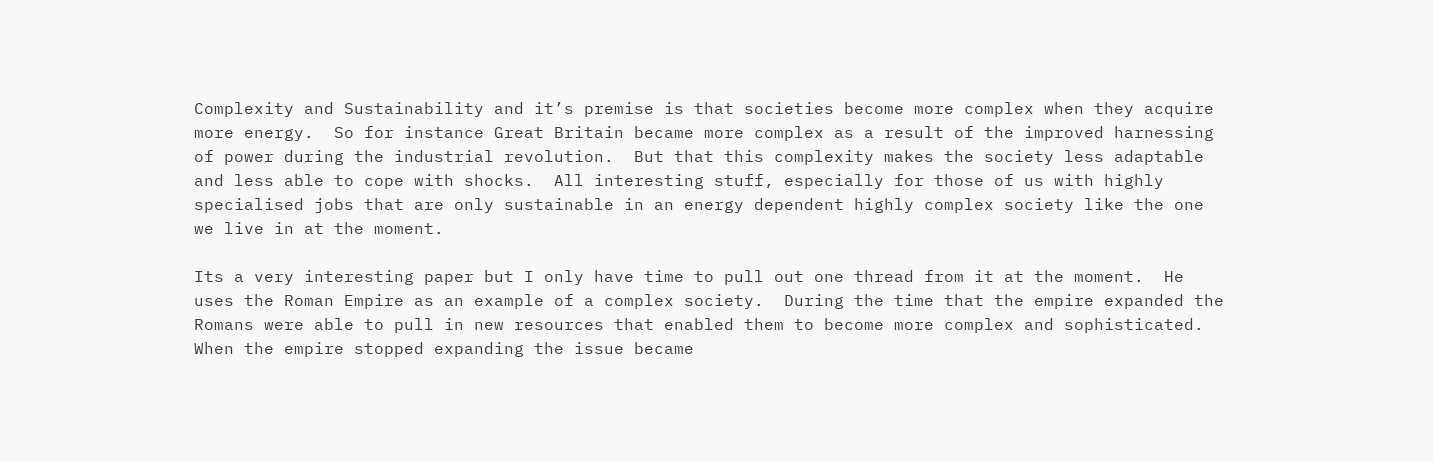Complexity and Sustainability and it’s premise is that societies become more complex when they acquire more energy.  So for instance Great Britain became more complex as a result of the improved harnessing of power during the industrial revolution.  But that this complexity makes the society less adaptable and less able to cope with shocks.  All interesting stuff, especially for those of us with highly specialised jobs that are only sustainable in an energy dependent highly complex society like the one we live in at the moment.

Its a very interesting paper but I only have time to pull out one thread from it at the moment.  He uses the Roman Empire as an example of a complex society.  During the time that the empire expanded the Romans were able to pull in new resources that enabled them to become more complex and sophisticated.  When the empire stopped expanding the issue became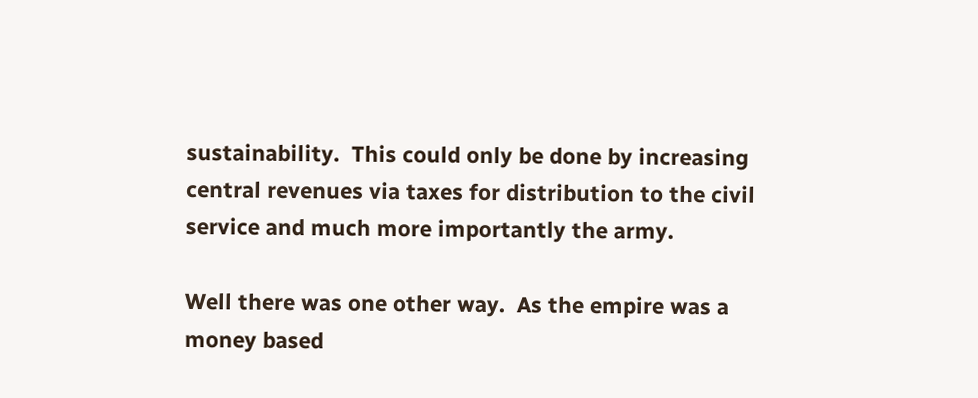sustainability.  This could only be done by increasing central revenues via taxes for distribution to the civil service and much more importantly the army.

Well there was one other way.  As the empire was a money based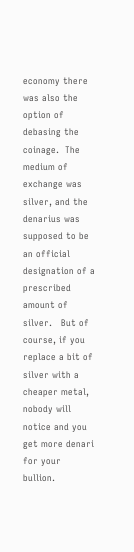economy there was also the option of debasing the coinage.  The medium of exchange was silver, and the denarius was supposed to be an official designation of a prescribed amount of silver.   But of course, if you replace a bit of silver with a cheaper metal, nobody will notice and you get more denari for your bullion.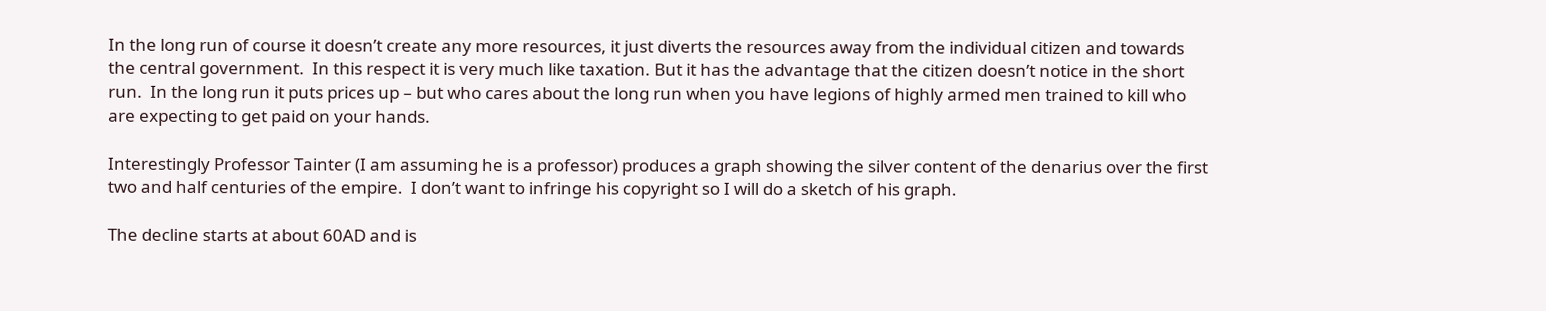In the long run of course it doesn’t create any more resources, it just diverts the resources away from the individual citizen and towards the central government.  In this respect it is very much like taxation. But it has the advantage that the citizen doesn’t notice in the short run.  In the long run it puts prices up – but who cares about the long run when you have legions of highly armed men trained to kill who are expecting to get paid on your hands.

Interestingly Professor Tainter (I am assuming he is a professor) produces a graph showing the silver content of the denarius over the first two and half centuries of the empire.  I don’t want to infringe his copyright so I will do a sketch of his graph.

The decline starts at about 60AD and is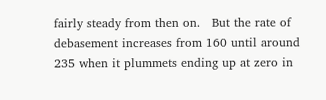fairly steady from then on.   But the rate of debasement increases from 160 until around 235 when it plummets ending up at zero in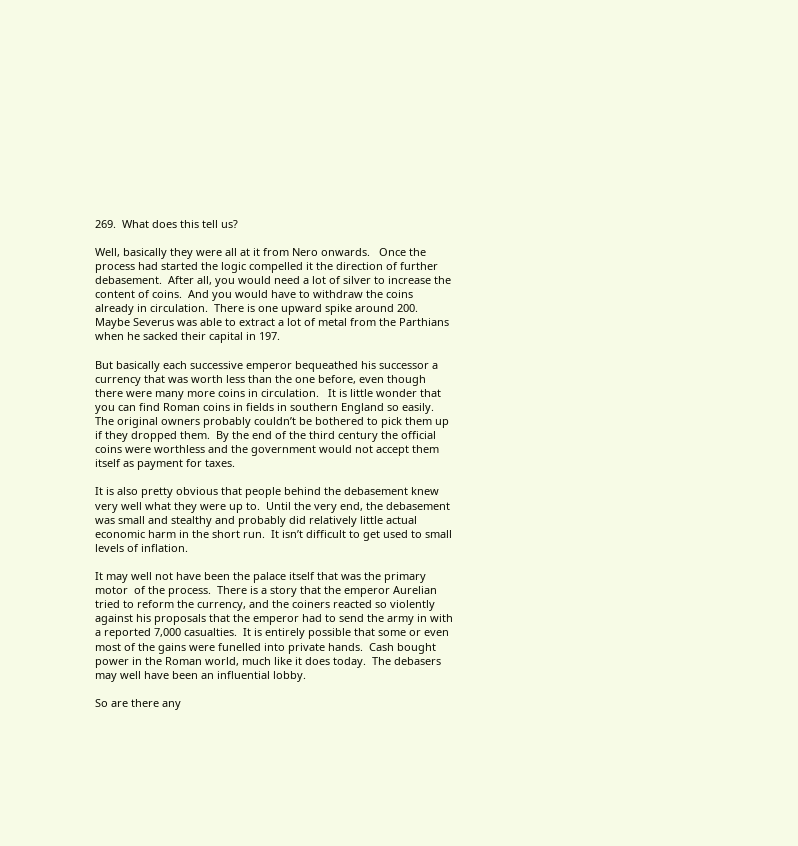269.  What does this tell us?

Well, basically they were all at it from Nero onwards.   Once the process had started the logic compelled it the direction of further debasement.  After all, you would need a lot of silver to increase the content of coins.  And you would have to withdraw the coins already in circulation.  There is one upward spike around 200.  Maybe Severus was able to extract a lot of metal from the Parthians when he sacked their capital in 197.

But basically each successive emperor bequeathed his successor a currency that was worth less than the one before, even though there were many more coins in circulation.   It is little wonder that you can find Roman coins in fields in southern England so easily.  The original owners probably couldn’t be bothered to pick them up if they dropped them.  By the end of the third century the official coins were worthless and the government would not accept them itself as payment for taxes.

It is also pretty obvious that people behind the debasement knew very well what they were up to.  Until the very end, the debasement was small and stealthy and probably did relatively little actual economic harm in the short run.  It isn’t difficult to get used to small levels of inflation.

It may well not have been the palace itself that was the primary motor  of the process.  There is a story that the emperor Aurelian tried to reform the currency, and the coiners reacted so violently against his proposals that the emperor had to send the army in with a reported 7,000 casualties.  It is entirely possible that some or even most of the gains were funelled into private hands.  Cash bought power in the Roman world, much like it does today.  The debasers may well have been an influential lobby.

So are there any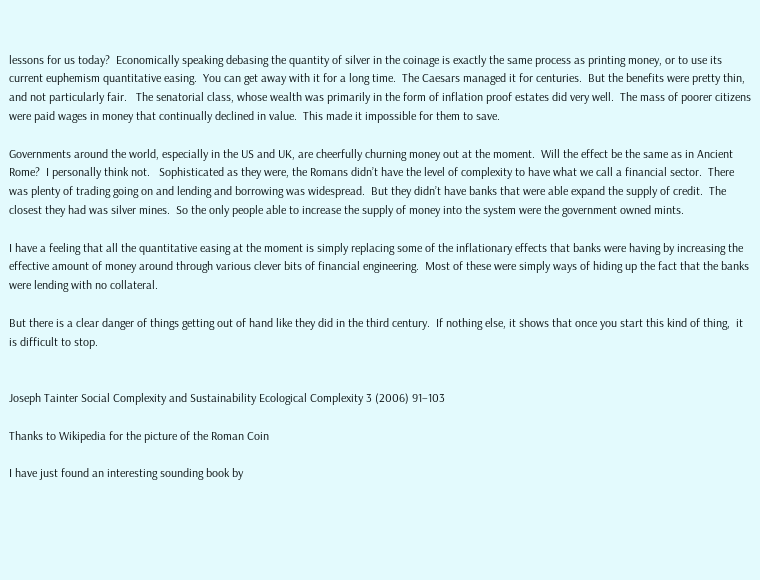lessons for us today?  Economically speaking debasing the quantity of silver in the coinage is exactly the same process as printing money, or to use its current euphemism quantitative easing.  You can get away with it for a long time.  The Caesars managed it for centuries.  But the benefits were pretty thin, and not particularly fair.   The senatorial class, whose wealth was primarily in the form of inflation proof estates did very well.  The mass of poorer citizens were paid wages in money that continually declined in value.  This made it impossible for them to save.

Governments around the world, especially in the US and UK, are cheerfully churning money out at the moment.  Will the effect be the same as in Ancient Rome?  I personally think not.   Sophisticated as they were, the Romans didn’t have the level of complexity to have what we call a financial sector.  There was plenty of trading going on and lending and borrowing was widespread.  But they didn’t have banks that were able expand the supply of credit.  The closest they had was silver mines.  So the only people able to increase the supply of money into the system were the government owned mints.

I have a feeling that all the quantitative easing at the moment is simply replacing some of the inflationary effects that banks were having by increasing the effective amount of money around through various clever bits of financial engineering.  Most of these were simply ways of hiding up the fact that the banks were lending with no collateral.

But there is a clear danger of things getting out of hand like they did in the third century.  If nothing else, it shows that once you start this kind of thing,  it is difficult to stop.


Joseph Tainter Social Complexity and Sustainability Ecological Complexity 3 (2006) 91–103

Thanks to Wikipedia for the picture of the Roman Coin

I have just found an interesting sounding book by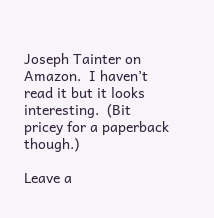Joseph Tainter on Amazon.  I haven’t read it but it looks interesting.  (Bit pricey for a paperback though.)

Leave a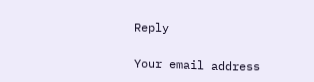Reply

Your email address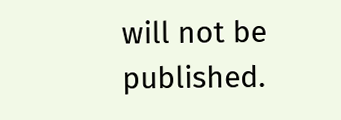will not be published.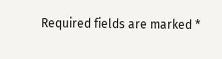Required fields are marked *